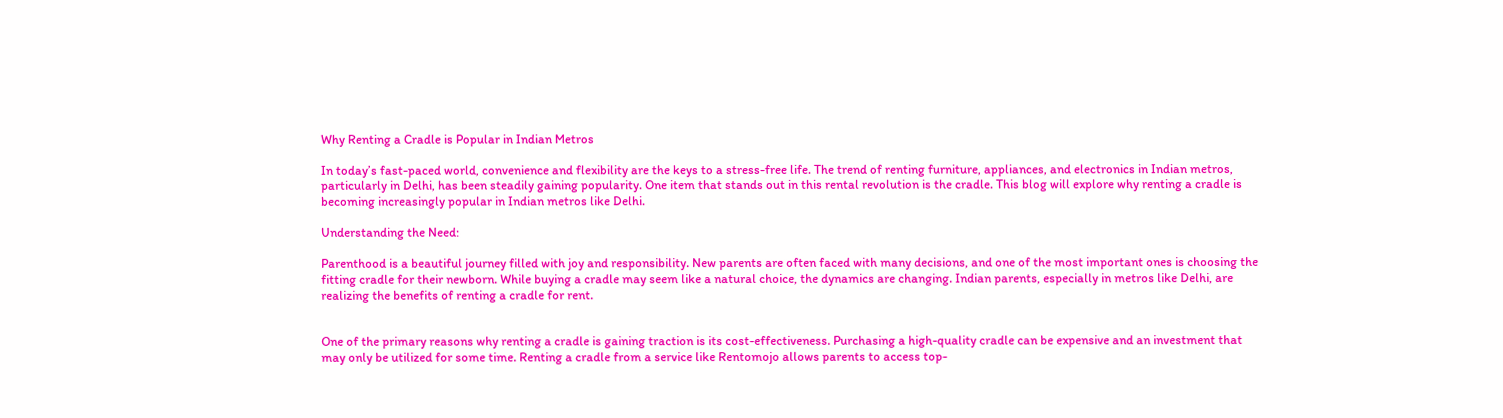Why Renting a Cradle is Popular in Indian Metros

In today’s fast-paced world, convenience and flexibility are the keys to a stress-free life. The trend of renting furniture, appliances, and electronics in Indian metros, particularly in Delhi, has been steadily gaining popularity. One item that stands out in this rental revolution is the cradle. This blog will explore why renting a cradle is becoming increasingly popular in Indian metros like Delhi.

Understanding the Need:

Parenthood is a beautiful journey filled with joy and responsibility. New parents are often faced with many decisions, and one of the most important ones is choosing the fitting cradle for their newborn. While buying a cradle may seem like a natural choice, the dynamics are changing. Indian parents, especially in metros like Delhi, are realizing the benefits of renting a cradle for rent.


One of the primary reasons why renting a cradle is gaining traction is its cost-effectiveness. Purchasing a high-quality cradle can be expensive and an investment that may only be utilized for some time. Renting a cradle from a service like Rentomojo allows parents to access top-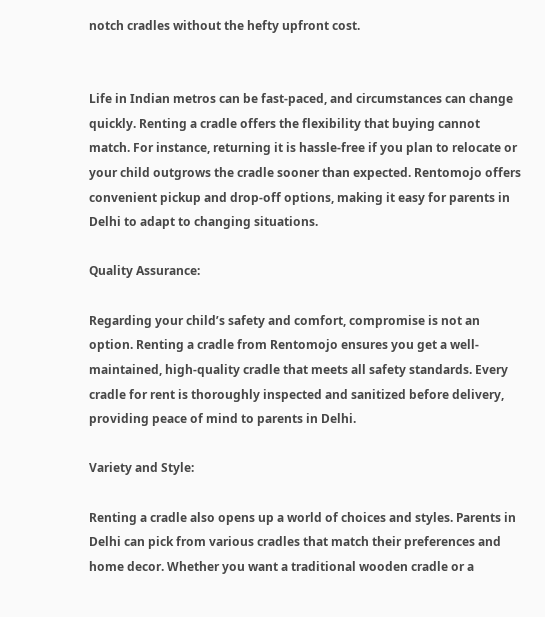notch cradles without the hefty upfront cost.


Life in Indian metros can be fast-paced, and circumstances can change quickly. Renting a cradle offers the flexibility that buying cannot match. For instance, returning it is hassle-free if you plan to relocate or your child outgrows the cradle sooner than expected. Rentomojo offers convenient pickup and drop-off options, making it easy for parents in Delhi to adapt to changing situations.

Quality Assurance:

Regarding your child’s safety and comfort, compromise is not an option. Renting a cradle from Rentomojo ensures you get a well-maintained, high-quality cradle that meets all safety standards. Every cradle for rent is thoroughly inspected and sanitized before delivery, providing peace of mind to parents in Delhi.

Variety and Style:

Renting a cradle also opens up a world of choices and styles. Parents in Delhi can pick from various cradles that match their preferences and home decor. Whether you want a traditional wooden cradle or a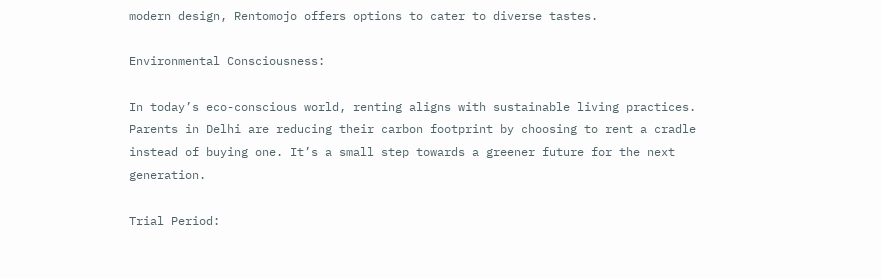modern design, Rentomojo offers options to cater to diverse tastes.

Environmental Consciousness:

In today’s eco-conscious world, renting aligns with sustainable living practices. Parents in Delhi are reducing their carbon footprint by choosing to rent a cradle instead of buying one. It’s a small step towards a greener future for the next generation.

Trial Period: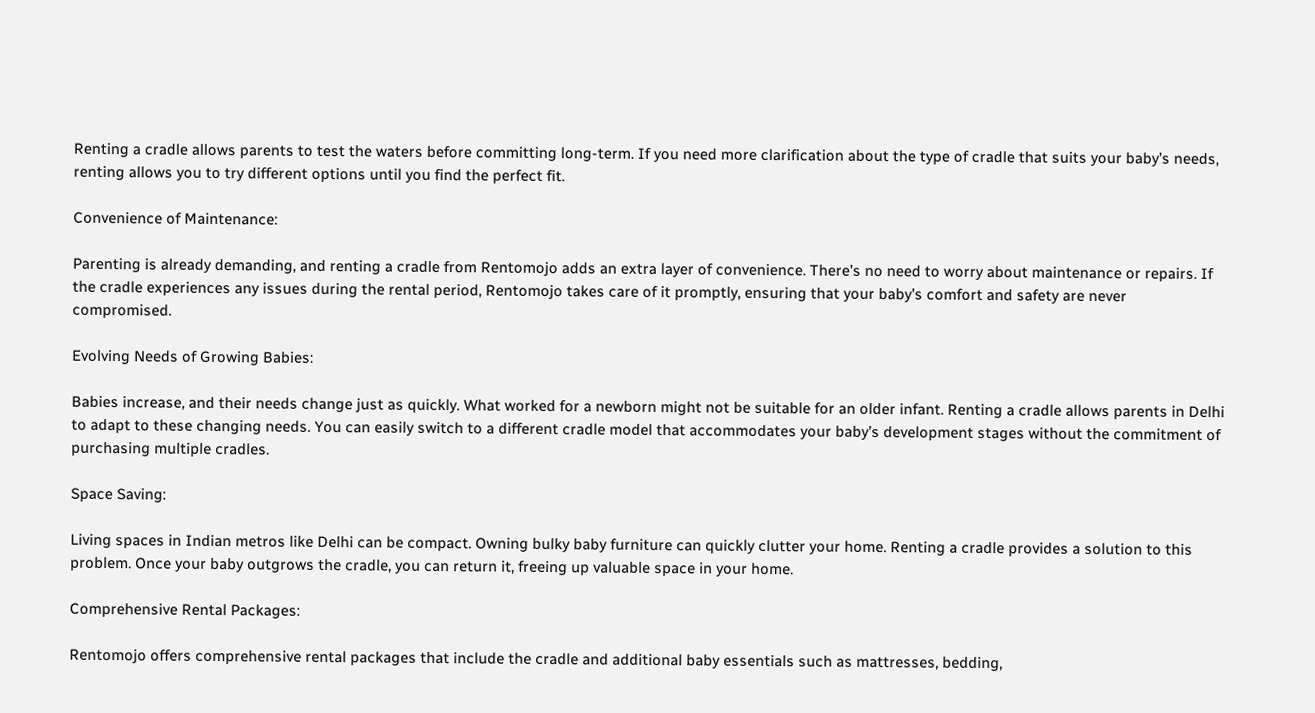Renting a cradle allows parents to test the waters before committing long-term. If you need more clarification about the type of cradle that suits your baby’s needs, renting allows you to try different options until you find the perfect fit.

Convenience of Maintenance:

Parenting is already demanding, and renting a cradle from Rentomojo adds an extra layer of convenience. There’s no need to worry about maintenance or repairs. If the cradle experiences any issues during the rental period, Rentomojo takes care of it promptly, ensuring that your baby’s comfort and safety are never compromised.

Evolving Needs of Growing Babies:

Babies increase, and their needs change just as quickly. What worked for a newborn might not be suitable for an older infant. Renting a cradle allows parents in Delhi to adapt to these changing needs. You can easily switch to a different cradle model that accommodates your baby’s development stages without the commitment of purchasing multiple cradles.

Space Saving:

Living spaces in Indian metros like Delhi can be compact. Owning bulky baby furniture can quickly clutter your home. Renting a cradle provides a solution to this problem. Once your baby outgrows the cradle, you can return it, freeing up valuable space in your home.

Comprehensive Rental Packages:

Rentomojo offers comprehensive rental packages that include the cradle and additional baby essentials such as mattresses, bedding,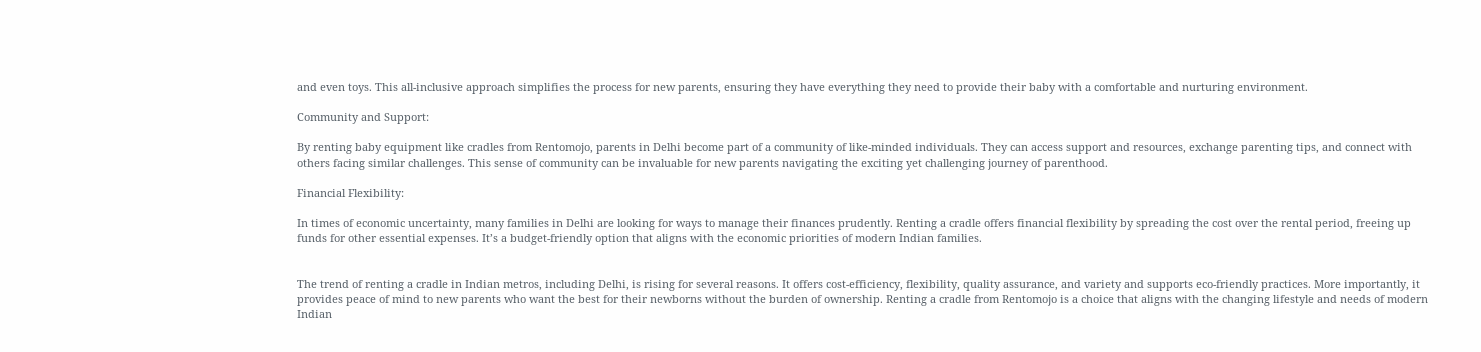and even toys. This all-inclusive approach simplifies the process for new parents, ensuring they have everything they need to provide their baby with a comfortable and nurturing environment.

Community and Support:

By renting baby equipment like cradles from Rentomojo, parents in Delhi become part of a community of like-minded individuals. They can access support and resources, exchange parenting tips, and connect with others facing similar challenges. This sense of community can be invaluable for new parents navigating the exciting yet challenging journey of parenthood.

Financial Flexibility:

In times of economic uncertainty, many families in Delhi are looking for ways to manage their finances prudently. Renting a cradle offers financial flexibility by spreading the cost over the rental period, freeing up funds for other essential expenses. It’s a budget-friendly option that aligns with the economic priorities of modern Indian families.


The trend of renting a cradle in Indian metros, including Delhi, is rising for several reasons. It offers cost-efficiency, flexibility, quality assurance, and variety and supports eco-friendly practices. More importantly, it provides peace of mind to new parents who want the best for their newborns without the burden of ownership. Renting a cradle from Rentomojo is a choice that aligns with the changing lifestyle and needs of modern Indian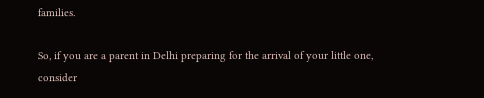families.

So, if you are a parent in Delhi preparing for the arrival of your little one, consider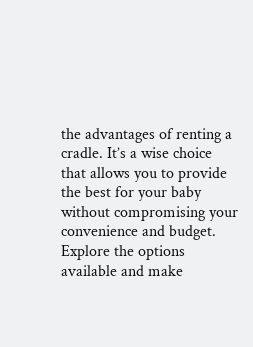the advantages of renting a cradle. It’s a wise choice that allows you to provide the best for your baby without compromising your convenience and budget. Explore the options available and make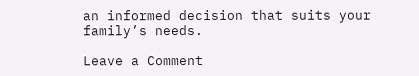an informed decision that suits your family’s needs.

Leave a Comment